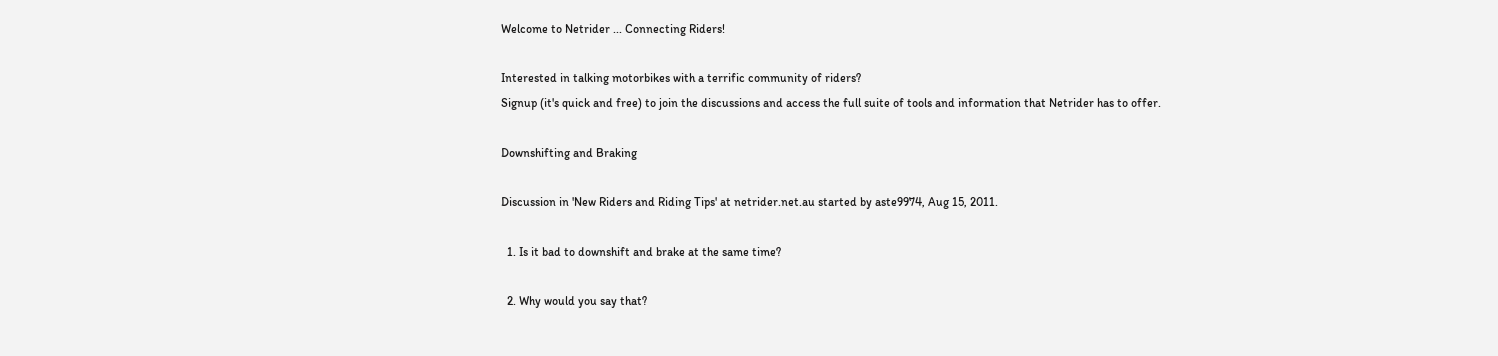Welcome to Netrider ... Connecting Riders!

Interested in talking motorbikes with a terrific community of riders?
Signup (it's quick and free) to join the discussions and access the full suite of tools and information that Netrider has to offer.

Downshifting and Braking

Discussion in 'New Riders and Riding Tips' at netrider.net.au started by aste9974, Aug 15, 2011.

  1. Is it bad to downshift and brake at the same time?

  2. Why would you say that?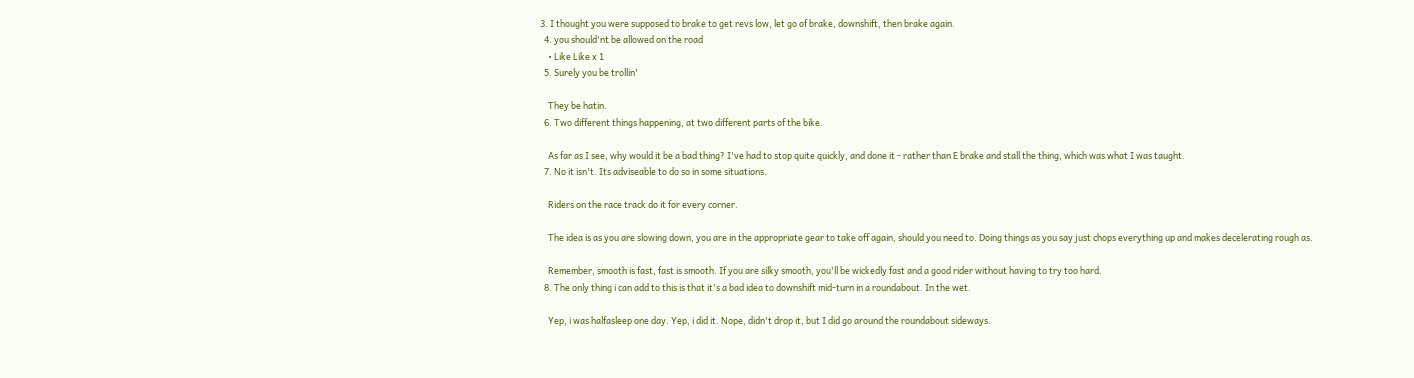3. I thought you were supposed to brake to get revs low, let go of brake, downshift, then brake again.
  4. you should'nt be allowed on the road
    • Like Like x 1
  5. Surely you be trollin'

    They be hatin.
  6. Two different things happening, at two different parts of the bike.

    As far as I see, why would it be a bad thing? I've had to stop quite quickly, and done it - rather than E brake and stall the thing, which was what I was taught.
  7. No it isn't. Its adviseable to do so in some situations.

    Riders on the race track do it for every corner.

    The idea is as you are slowing down, you are in the appropriate gear to take off again, should you need to. Doing things as you say just chops everything up and makes decelerating rough as.

    Remember, smooth is fast, fast is smooth. If you are silky smooth, you'll be wickedly fast and a good rider without having to try too hard.
  8. The only thing i can add to this is that it's a bad idea to downshift mid-turn in a roundabout. In the wet.

    Yep, i was halfasleep one day. Yep, i did it. Nope, didn't drop it, but I did go around the roundabout sideways.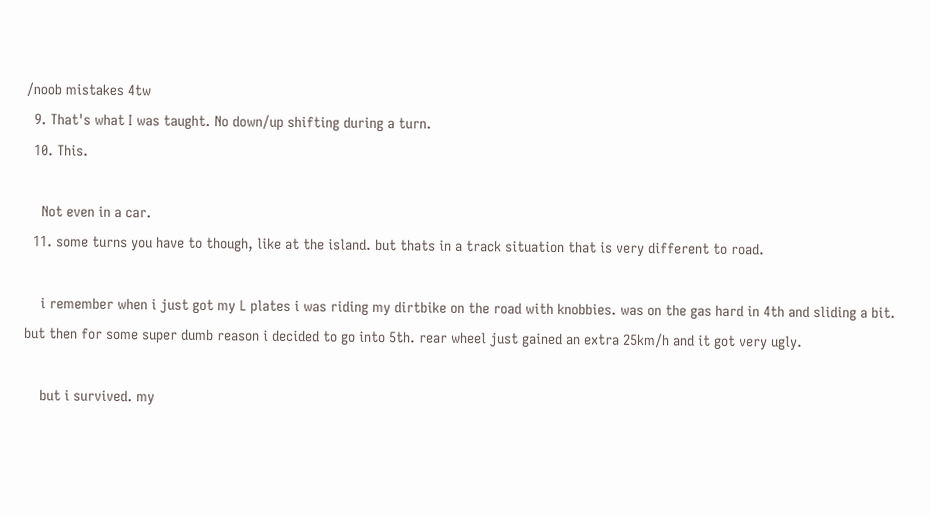/noob mistakes 4tw
  9. That's what I was taught. No down/up shifting during a turn.
  10. This.

    Not even in a car.
  11. some turns you have to though, like at the island. but thats in a track situation that is very different to road.

    i remember when i just got my L plates i was riding my dirtbike on the road with knobbies. was on the gas hard in 4th and sliding a bit. but then for some super dumb reason i decided to go into 5th. rear wheel just gained an extra 25km/h and it got very ugly.

    but i survived. my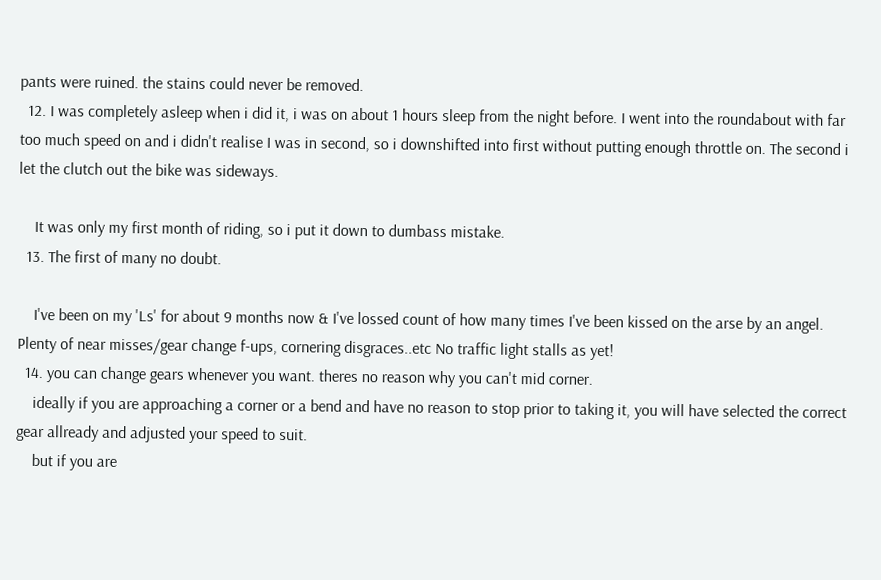pants were ruined. the stains could never be removed.
  12. I was completely asleep when i did it, i was on about 1 hours sleep from the night before. I went into the roundabout with far too much speed on and i didn't realise I was in second, so i downshifted into first without putting enough throttle on. The second i let the clutch out the bike was sideways.

    It was only my first month of riding, so i put it down to dumbass mistake.
  13. The first of many no doubt.

    I've been on my 'Ls' for about 9 months now & I've lossed count of how many times I've been kissed on the arse by an angel. Plenty of near misses/gear change f-ups, cornering disgraces..etc No traffic light stalls as yet!
  14. you can change gears whenever you want. theres no reason why you can't mid corner.
    ideally if you are approaching a corner or a bend and have no reason to stop prior to taking it, you will have selected the correct gear allready and adjusted your speed to suit.
    but if you are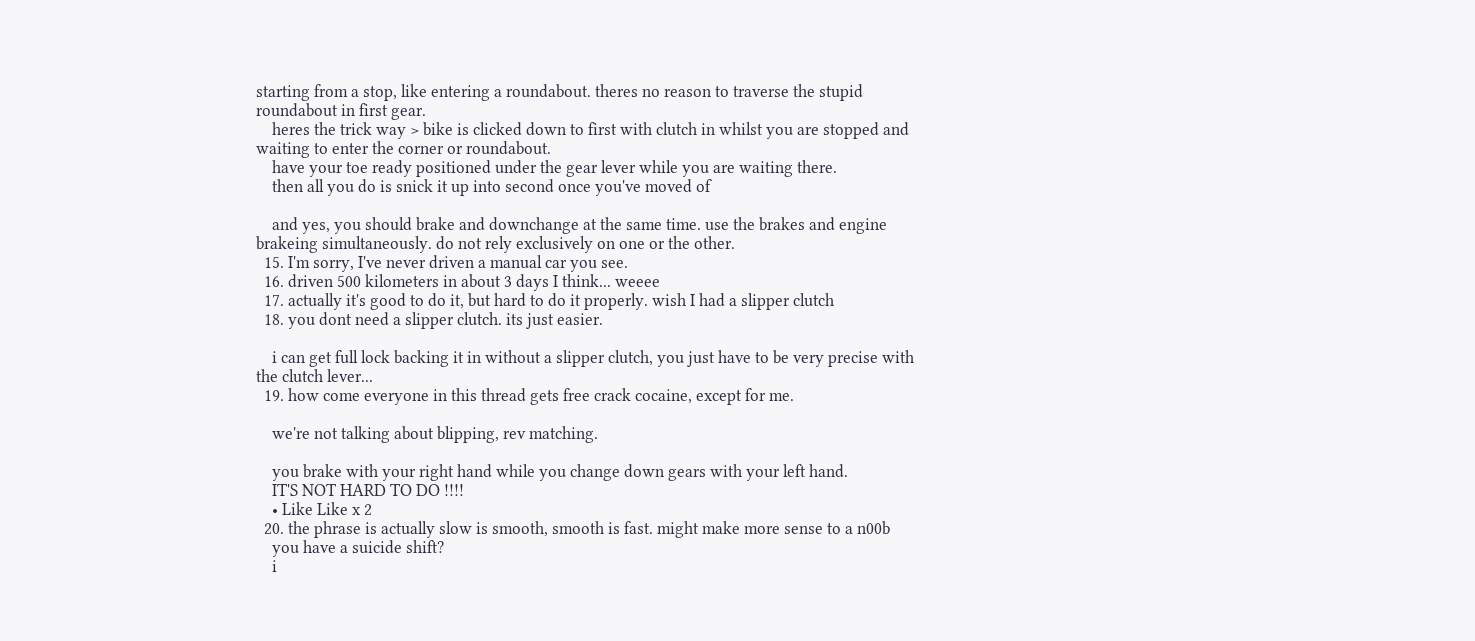starting from a stop, like entering a roundabout. theres no reason to traverse the stupid roundabout in first gear.
    heres the trick way > bike is clicked down to first with clutch in whilst you are stopped and waiting to enter the corner or roundabout.
    have your toe ready positioned under the gear lever while you are waiting there.
    then all you do is snick it up into second once you've moved of

    and yes, you should brake and downchange at the same time. use the brakes and engine brakeing simultaneously. do not rely exclusively on one or the other.
  15. I'm sorry, I've never driven a manual car you see.
  16. driven 500 kilometers in about 3 days I think... weeee
  17. actually it's good to do it, but hard to do it properly. wish I had a slipper clutch
  18. you dont need a slipper clutch. its just easier.

    i can get full lock backing it in without a slipper clutch, you just have to be very precise with the clutch lever...
  19. how come everyone in this thread gets free crack cocaine, except for me.

    we're not talking about blipping, rev matching.

    you brake with your right hand while you change down gears with your left hand.
    IT'S NOT HARD TO DO !!!!
    • Like Like x 2
  20. the phrase is actually slow is smooth, smooth is fast. might make more sense to a n00b
    you have a suicide shift?
    i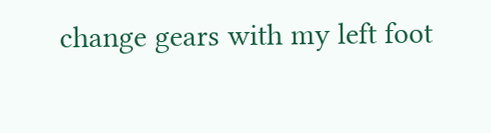change gears with my left foot